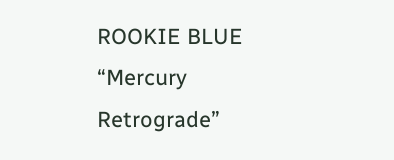ROOKIE BLUE “Mercury Retrograde”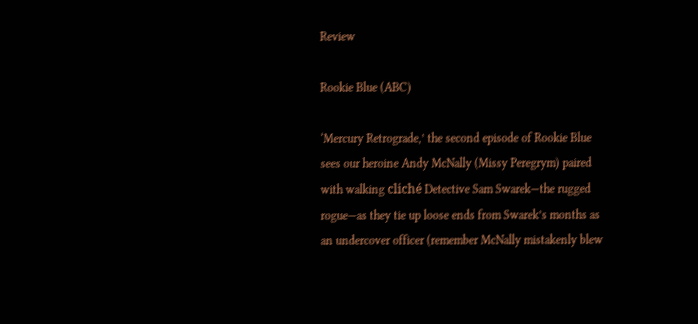Review

Rookie Blue (ABC)

‘Mercury Retrograde,’ the second episode of Rookie Blue sees our heroine Andy McNally (Missy Peregrym) paired with walking cliché Detective Sam Swarek—the rugged rogue—as they tie up loose ends from Swarek’s months as an undercover officer (remember McNally mistakenly blew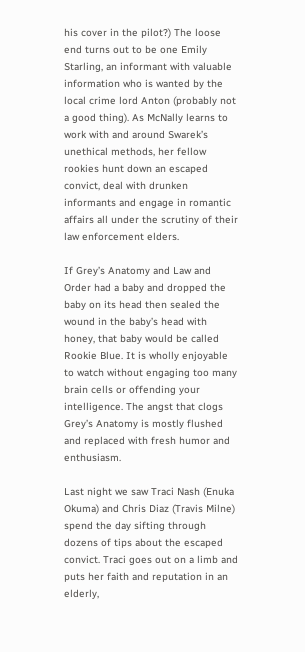his cover in the pilot?) The loose end turns out to be one Emily Starling, an informant with valuable information who is wanted by the local crime lord Anton (probably not a good thing). As McNally learns to work with and around Swarek’s unethical methods, her fellow rookies hunt down an escaped convict, deal with drunken informants and engage in romantic affairs all under the scrutiny of their law enforcement elders.

If Grey’s Anatomy and Law and Order had a baby and dropped the baby on its head then sealed the wound in the baby’s head with honey, that baby would be called Rookie Blue. It is wholly enjoyable to watch without engaging too many brain cells or offending your intelligence. The angst that clogs Grey’s Anatomy is mostly flushed and replaced with fresh humor and enthusiasm.

Last night we saw Traci Nash (Enuka Okuma) and Chris Diaz (Travis Milne) spend the day sifting through dozens of tips about the escaped convict. Traci goes out on a limb and puts her faith and reputation in an elderly,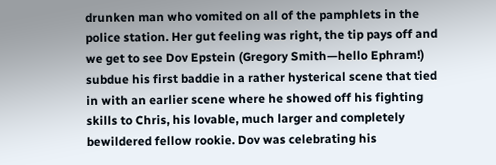drunken man who vomited on all of the pamphlets in the police station. Her gut feeling was right, the tip pays off and we get to see Dov Epstein (Gregory Smith—hello Ephram!) subdue his first baddie in a rather hysterical scene that tied in with an earlier scene where he showed off his fighting skills to Chris, his lovable, much larger and completely bewildered fellow rookie. Dov was celebrating his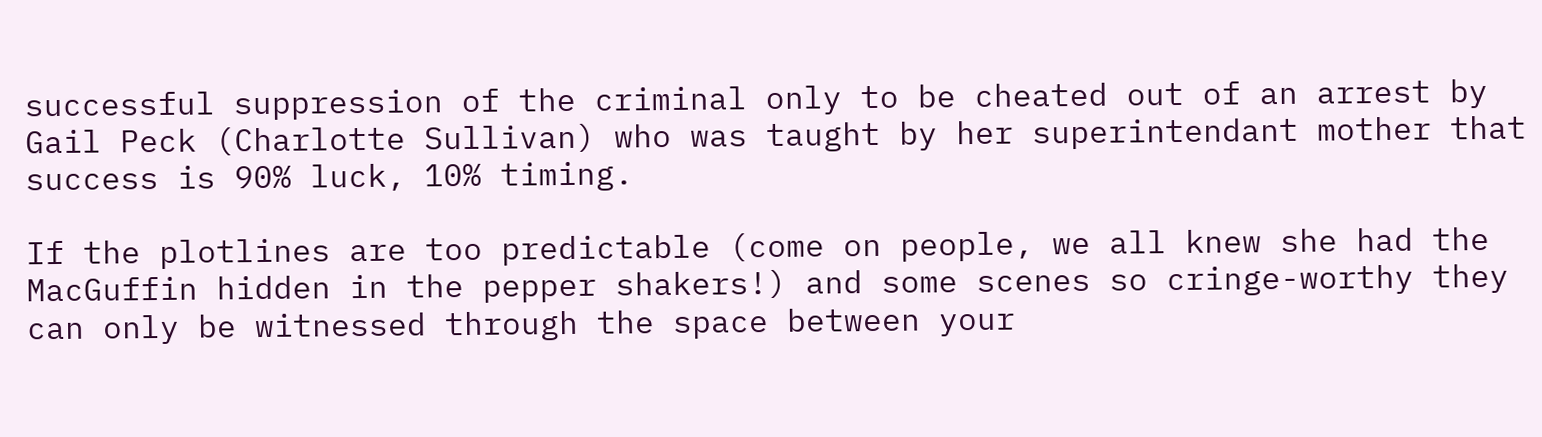successful suppression of the criminal only to be cheated out of an arrest by Gail Peck (Charlotte Sullivan) who was taught by her superintendant mother that success is 90% luck, 10% timing.

If the plotlines are too predictable (come on people, we all knew she had the MacGuffin hidden in the pepper shakers!) and some scenes so cringe-worthy they can only be witnessed through the space between your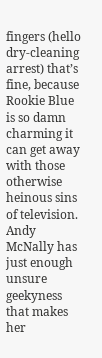fingers (hello dry-cleaning arrest) that’s fine, because Rookie Blue is so damn charming it can get away with those otherwise heinous sins of television. Andy McNally has just enough unsure geekyness that makes her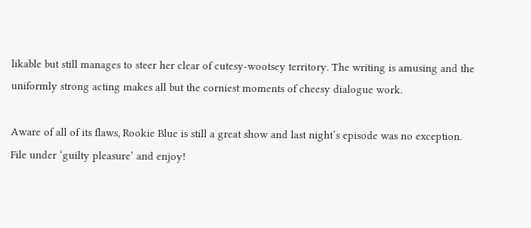likable but still manages to steer her clear of cutesy-wootsey territory. The writing is amusing and the uniformly strong acting makes all but the corniest moments of cheesy dialogue work.

Aware of all of its flaws, Rookie Blue is still a great show and last night’s episode was no exception. File under ‘guilty pleasure’ and enjoy!